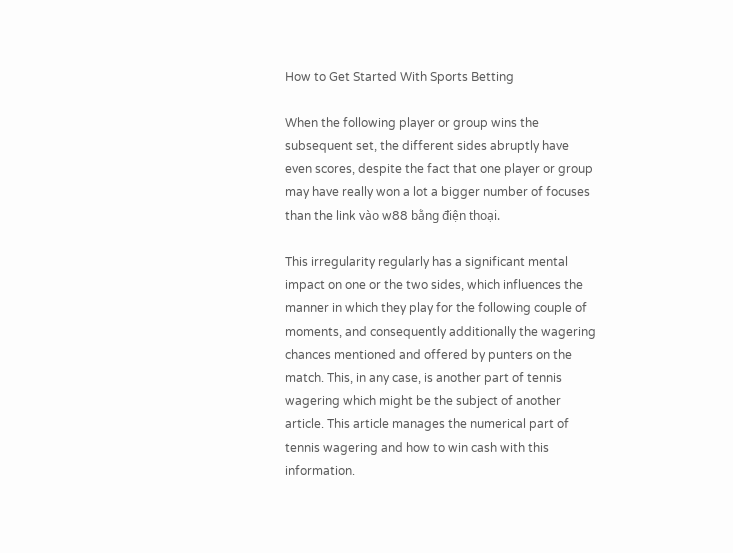How to Get Started With Sports Betting

When the following player or group wins the subsequent set, the different sides abruptly have even scores, despite the fact that one player or group may have really won a lot a bigger number of focuses than the link vào w88 bằng điện thoại.

This irregularity regularly has a significant mental impact on one or the two sides, which influences the manner in which they play for the following couple of moments, and consequently additionally the wagering chances mentioned and offered by punters on the match. This, in any case, is another part of tennis wagering which might be the subject of another article. This article manages the numerical part of tennis wagering and how to win cash with this information.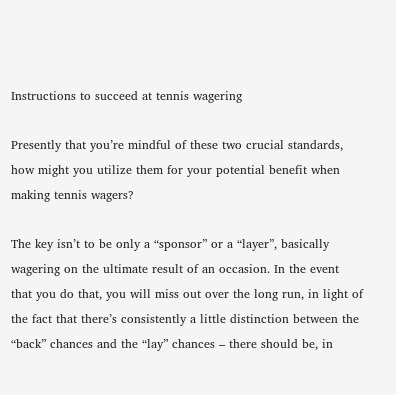Instructions to succeed at tennis wagering

Presently that you’re mindful of these two crucial standards, how might you utilize them for your potential benefit when making tennis wagers?

The key isn’t to be only a “sponsor” or a “layer”, basically wagering on the ultimate result of an occasion. In the event that you do that, you will miss out over the long run, in light of the fact that there’s consistently a little distinction between the “back” chances and the “lay” chances – there should be, in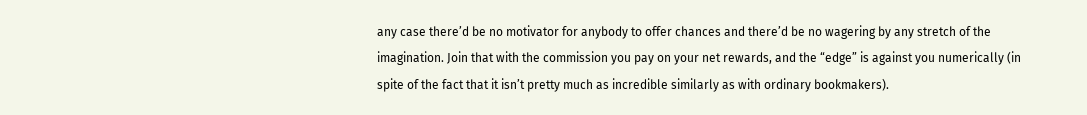any case there’d be no motivator for anybody to offer chances and there’d be no wagering by any stretch of the imagination. Join that with the commission you pay on your net rewards, and the “edge” is against you numerically (in spite of the fact that it isn’t pretty much as incredible similarly as with ordinary bookmakers).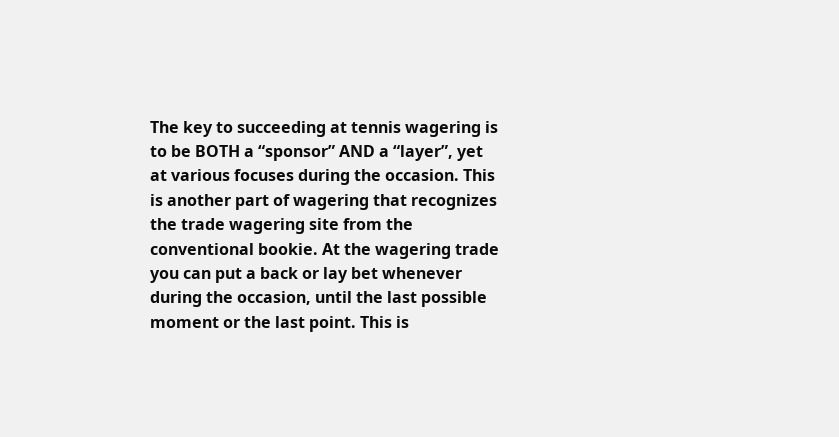The key to succeeding at tennis wagering is to be BOTH a “sponsor” AND a “layer”, yet at various focuses during the occasion. This is another part of wagering that recognizes the trade wagering site from the conventional bookie. At the wagering trade you can put a back or lay bet whenever during the occasion, until the last possible moment or the last point. This is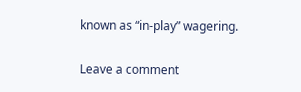known as “in-play” wagering.

Leave a comment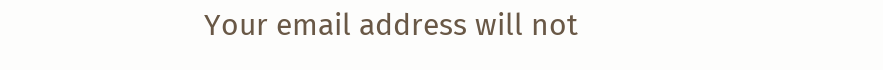Your email address will not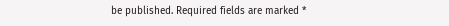be published. Required fields are marked *